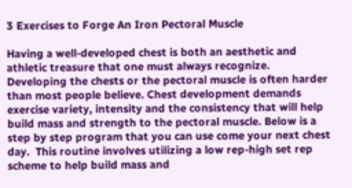3 Exercises to Forge An Iron Pectoral Muscle

Having a well-developed chest is both an aesthetic and athletic treasure that one must always recognize. Developing the chests or the pectoral muscle is often harder than most people believe. Chest development demands exercise variety, intensity and the consistency that will help build mass and strength to the pectoral muscle. Below is a step by step program that you can use come your next chest day.  This routine involves utilizing a low rep-high set rep scheme to help build mass and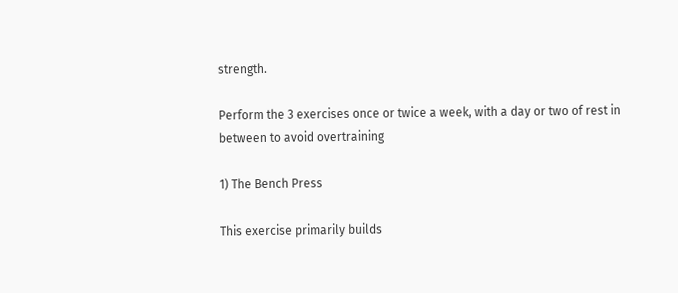strength.

Perform the 3 exercises once or twice a week, with a day or two of rest in between to avoid overtraining

1) The Bench Press

This exercise primarily builds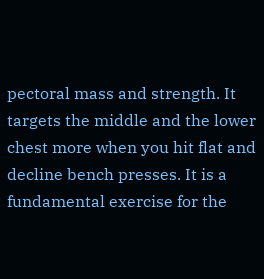pectoral mass and strength. It targets the middle and the lower chest more when you hit flat and decline bench presses. It is a fundamental exercise for the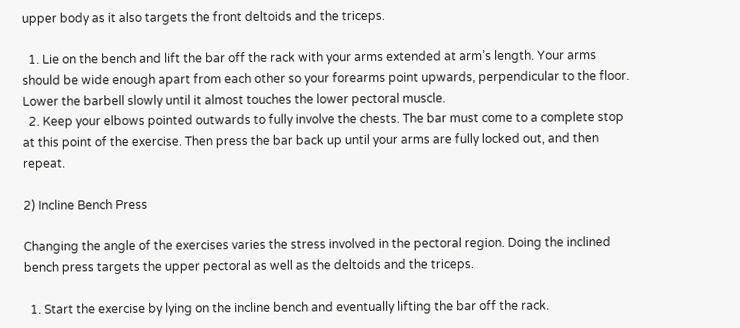upper body as it also targets the front deltoids and the triceps.

  1. Lie on the bench and lift the bar off the rack with your arms extended at arm’s length. Your arms should be wide enough apart from each other so your forearms point upwards, perpendicular to the floor. Lower the barbell slowly until it almost touches the lower pectoral muscle.
  2. Keep your elbows pointed outwards to fully involve the chests. The bar must come to a complete stop at this point of the exercise. Then press the bar back up until your arms are fully locked out, and then repeat.

2) Incline Bench Press

Changing the angle of the exercises varies the stress involved in the pectoral region. Doing the inclined bench press targets the upper pectoral as well as the deltoids and the triceps.

  1. Start the exercise by lying on the incline bench and eventually lifting the bar off the rack.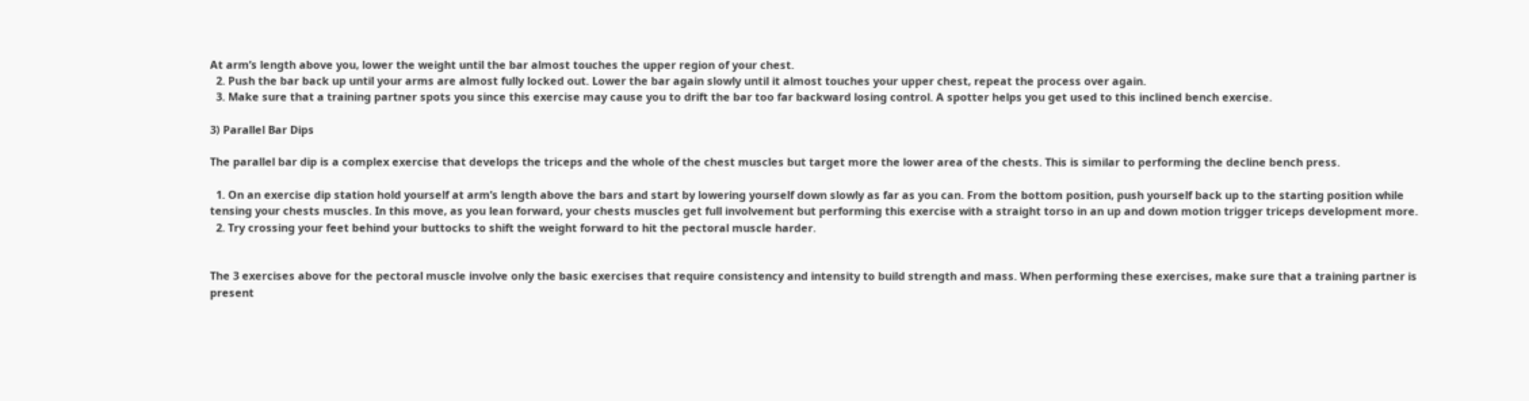At arm’s length above you, lower the weight until the bar almost touches the upper region of your chest.
  2. Push the bar back up until your arms are almost fully locked out. Lower the bar again slowly until it almost touches your upper chest, repeat the process over again.
  3. Make sure that a training partner spots you since this exercise may cause you to drift the bar too far backward losing control. A spotter helps you get used to this inclined bench exercise.

3) Parallel Bar Dips

The parallel bar dip is a complex exercise that develops the triceps and the whole of the chest muscles but target more the lower area of the chests. This is similar to performing the decline bench press.

  1. On an exercise dip station hold yourself at arm’s length above the bars and start by lowering yourself down slowly as far as you can. From the bottom position, push yourself back up to the starting position while tensing your chests muscles. In this move, as you lean forward, your chests muscles get full involvement but performing this exercise with a straight torso in an up and down motion trigger triceps development more.
  2. Try crossing your feet behind your buttocks to shift the weight forward to hit the pectoral muscle harder.


The 3 exercises above for the pectoral muscle involve only the basic exercises that require consistency and intensity to build strength and mass. When performing these exercises, make sure that a training partner is present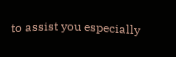to assist you especially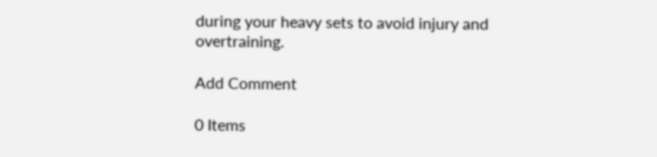during your heavy sets to avoid injury and overtraining.

Add Comment

0 Items